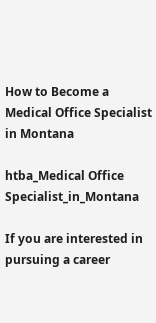How to Become a Medical Office Specialist in Montana

htba_Medical Office Specialist_in_Montana

If you are interested in pursuing a career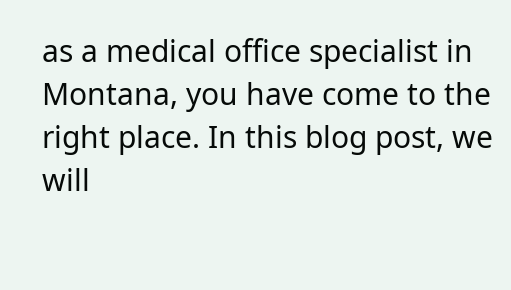as a medical office specialist in Montana, you have come to the right place. In this blog post, we will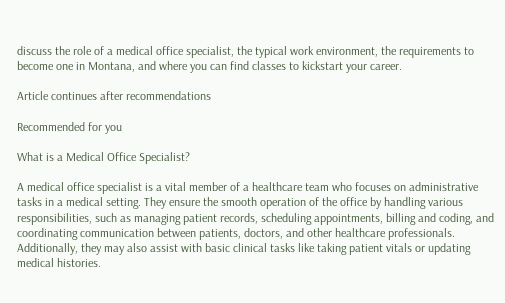discuss the role of a medical office specialist, the typical work environment, the requirements to become one in Montana, and where you can find classes to kickstart your career.

Article continues after recommendations

Recommended for you

What is a Medical Office Specialist?

A medical office specialist is a vital member of a healthcare team who focuses on administrative tasks in a medical setting. They ensure the smooth operation of the office by handling various responsibilities, such as managing patient records, scheduling appointments, billing and coding, and coordinating communication between patients, doctors, and other healthcare professionals. Additionally, they may also assist with basic clinical tasks like taking patient vitals or updating medical histories.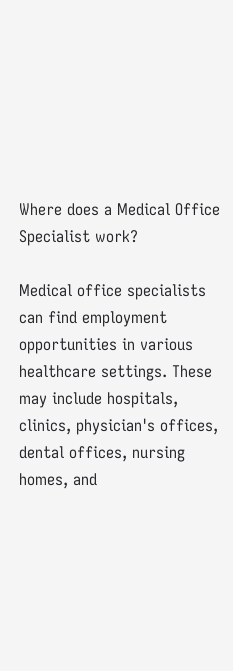Where does a Medical Office Specialist work?

Medical office specialists can find employment opportunities in various healthcare settings. These may include hospitals, clinics, physician's offices, dental offices, nursing homes, and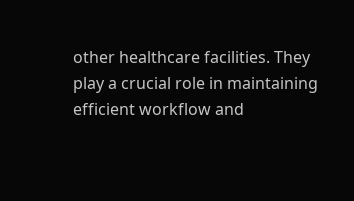other healthcare facilities. They play a crucial role in maintaining efficient workflow and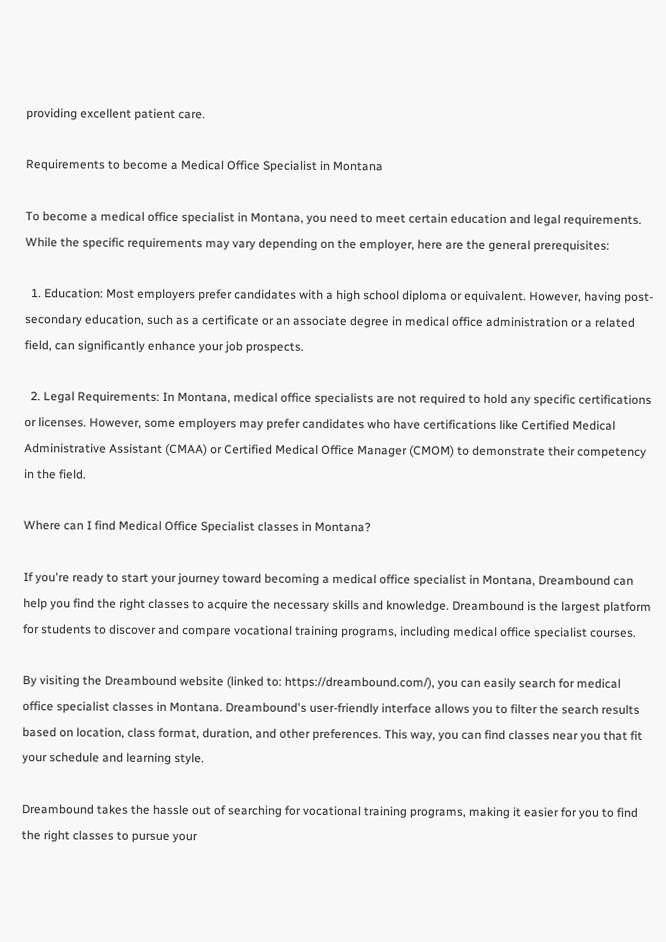providing excellent patient care.

Requirements to become a Medical Office Specialist in Montana

To become a medical office specialist in Montana, you need to meet certain education and legal requirements. While the specific requirements may vary depending on the employer, here are the general prerequisites:

  1. Education: Most employers prefer candidates with a high school diploma or equivalent. However, having post-secondary education, such as a certificate or an associate degree in medical office administration or a related field, can significantly enhance your job prospects.

  2. Legal Requirements: In Montana, medical office specialists are not required to hold any specific certifications or licenses. However, some employers may prefer candidates who have certifications like Certified Medical Administrative Assistant (CMAA) or Certified Medical Office Manager (CMOM) to demonstrate their competency in the field.

Where can I find Medical Office Specialist classes in Montana?

If you're ready to start your journey toward becoming a medical office specialist in Montana, Dreambound can help you find the right classes to acquire the necessary skills and knowledge. Dreambound is the largest platform for students to discover and compare vocational training programs, including medical office specialist courses.

By visiting the Dreambound website (linked to: https://dreambound.com/), you can easily search for medical office specialist classes in Montana. Dreambound's user-friendly interface allows you to filter the search results based on location, class format, duration, and other preferences. This way, you can find classes near you that fit your schedule and learning style.

Dreambound takes the hassle out of searching for vocational training programs, making it easier for you to find the right classes to pursue your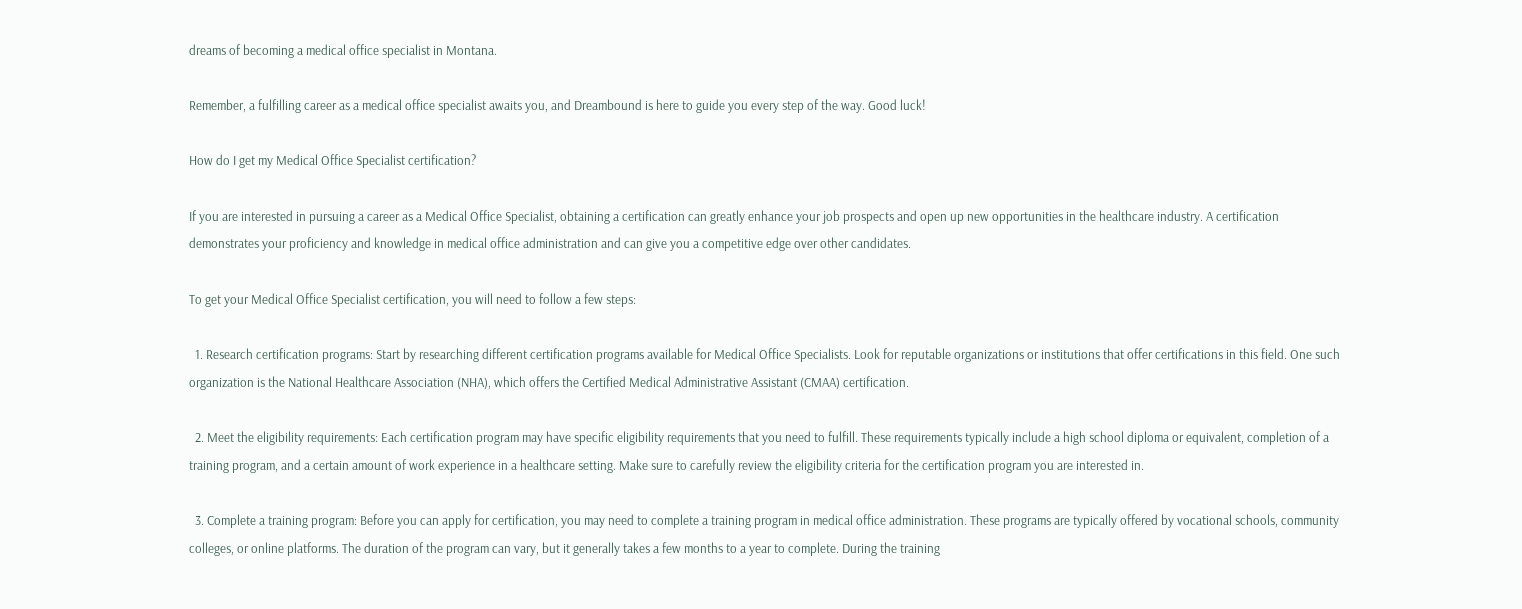dreams of becoming a medical office specialist in Montana.

Remember, a fulfilling career as a medical office specialist awaits you, and Dreambound is here to guide you every step of the way. Good luck!

How do I get my Medical Office Specialist certification?

If you are interested in pursuing a career as a Medical Office Specialist, obtaining a certification can greatly enhance your job prospects and open up new opportunities in the healthcare industry. A certification demonstrates your proficiency and knowledge in medical office administration and can give you a competitive edge over other candidates.

To get your Medical Office Specialist certification, you will need to follow a few steps:

  1. Research certification programs: Start by researching different certification programs available for Medical Office Specialists. Look for reputable organizations or institutions that offer certifications in this field. One such organization is the National Healthcare Association (NHA), which offers the Certified Medical Administrative Assistant (CMAA) certification.

  2. Meet the eligibility requirements: Each certification program may have specific eligibility requirements that you need to fulfill. These requirements typically include a high school diploma or equivalent, completion of a training program, and a certain amount of work experience in a healthcare setting. Make sure to carefully review the eligibility criteria for the certification program you are interested in.

  3. Complete a training program: Before you can apply for certification, you may need to complete a training program in medical office administration. These programs are typically offered by vocational schools, community colleges, or online platforms. The duration of the program can vary, but it generally takes a few months to a year to complete. During the training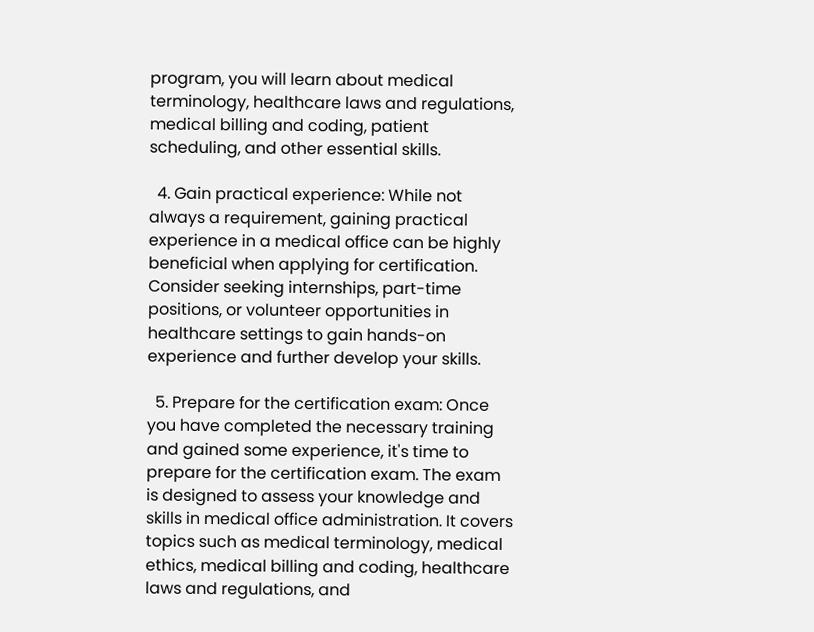program, you will learn about medical terminology, healthcare laws and regulations, medical billing and coding, patient scheduling, and other essential skills.

  4. Gain practical experience: While not always a requirement, gaining practical experience in a medical office can be highly beneficial when applying for certification. Consider seeking internships, part-time positions, or volunteer opportunities in healthcare settings to gain hands-on experience and further develop your skills.

  5. Prepare for the certification exam: Once you have completed the necessary training and gained some experience, it's time to prepare for the certification exam. The exam is designed to assess your knowledge and skills in medical office administration. It covers topics such as medical terminology, medical ethics, medical billing and coding, healthcare laws and regulations, and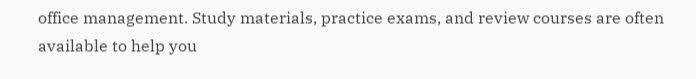office management. Study materials, practice exams, and review courses are often available to help you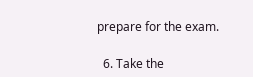prepare for the exam.

  6. Take the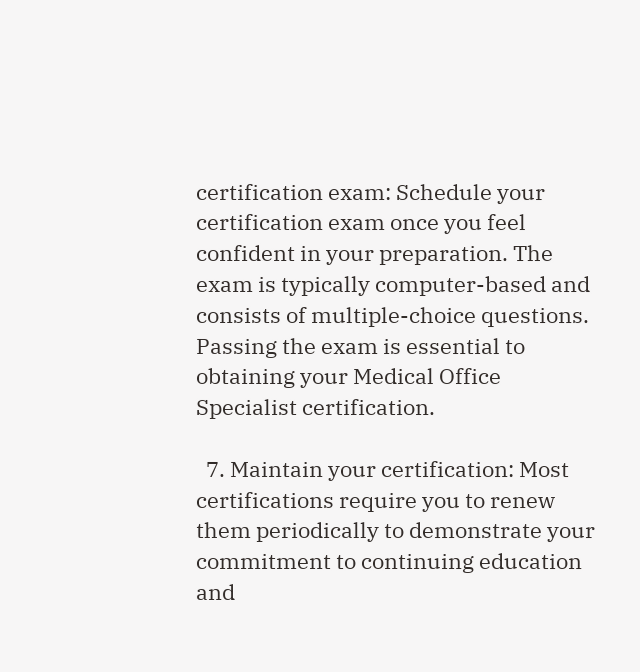certification exam: Schedule your certification exam once you feel confident in your preparation. The exam is typically computer-based and consists of multiple-choice questions. Passing the exam is essential to obtaining your Medical Office Specialist certification.

  7. Maintain your certification: Most certifications require you to renew them periodically to demonstrate your commitment to continuing education and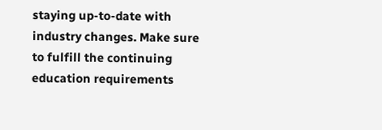staying up-to-date with industry changes. Make sure to fulfill the continuing education requirements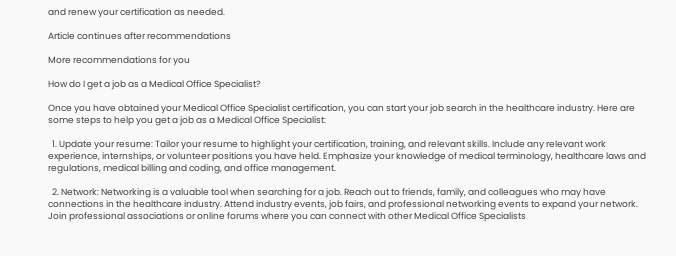and renew your certification as needed.

Article continues after recommendations

More recommendations for you

How do I get a job as a Medical Office Specialist?

Once you have obtained your Medical Office Specialist certification, you can start your job search in the healthcare industry. Here are some steps to help you get a job as a Medical Office Specialist:

  1. Update your resume: Tailor your resume to highlight your certification, training, and relevant skills. Include any relevant work experience, internships, or volunteer positions you have held. Emphasize your knowledge of medical terminology, healthcare laws and regulations, medical billing and coding, and office management.

  2. Network: Networking is a valuable tool when searching for a job. Reach out to friends, family, and colleagues who may have connections in the healthcare industry. Attend industry events, job fairs, and professional networking events to expand your network. Join professional associations or online forums where you can connect with other Medical Office Specialists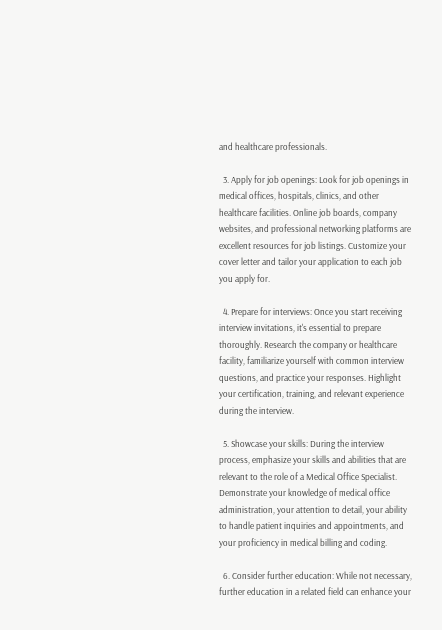and healthcare professionals.

  3. Apply for job openings: Look for job openings in medical offices, hospitals, clinics, and other healthcare facilities. Online job boards, company websites, and professional networking platforms are excellent resources for job listings. Customize your cover letter and tailor your application to each job you apply for.

  4. Prepare for interviews: Once you start receiving interview invitations, it's essential to prepare thoroughly. Research the company or healthcare facility, familiarize yourself with common interview questions, and practice your responses. Highlight your certification, training, and relevant experience during the interview.

  5. Showcase your skills: During the interview process, emphasize your skills and abilities that are relevant to the role of a Medical Office Specialist. Demonstrate your knowledge of medical office administration, your attention to detail, your ability to handle patient inquiries and appointments, and your proficiency in medical billing and coding.

  6. Consider further education: While not necessary, further education in a related field can enhance your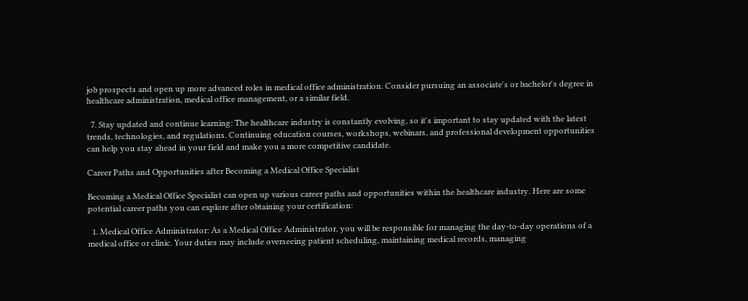job prospects and open up more advanced roles in medical office administration. Consider pursuing an associate's or bachelor's degree in healthcare administration, medical office management, or a similar field.

  7. Stay updated and continue learning: The healthcare industry is constantly evolving, so it's important to stay updated with the latest trends, technologies, and regulations. Continuing education courses, workshops, webinars, and professional development opportunities can help you stay ahead in your field and make you a more competitive candidate.

Career Paths and Opportunities after Becoming a Medical Office Specialist

Becoming a Medical Office Specialist can open up various career paths and opportunities within the healthcare industry. Here are some potential career paths you can explore after obtaining your certification:

  1. Medical Office Administrator: As a Medical Office Administrator, you will be responsible for managing the day-to-day operations of a medical office or clinic. Your duties may include overseeing patient scheduling, maintaining medical records, managing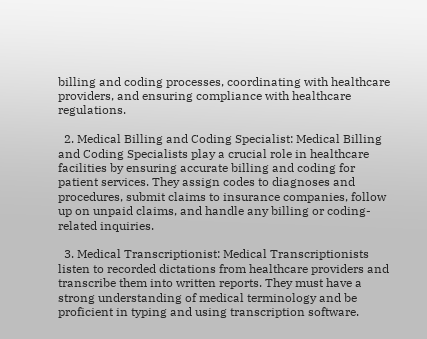billing and coding processes, coordinating with healthcare providers, and ensuring compliance with healthcare regulations.

  2. Medical Billing and Coding Specialist: Medical Billing and Coding Specialists play a crucial role in healthcare facilities by ensuring accurate billing and coding for patient services. They assign codes to diagnoses and procedures, submit claims to insurance companies, follow up on unpaid claims, and handle any billing or coding-related inquiries.

  3. Medical Transcriptionist: Medical Transcriptionists listen to recorded dictations from healthcare providers and transcribe them into written reports. They must have a strong understanding of medical terminology and be proficient in typing and using transcription software.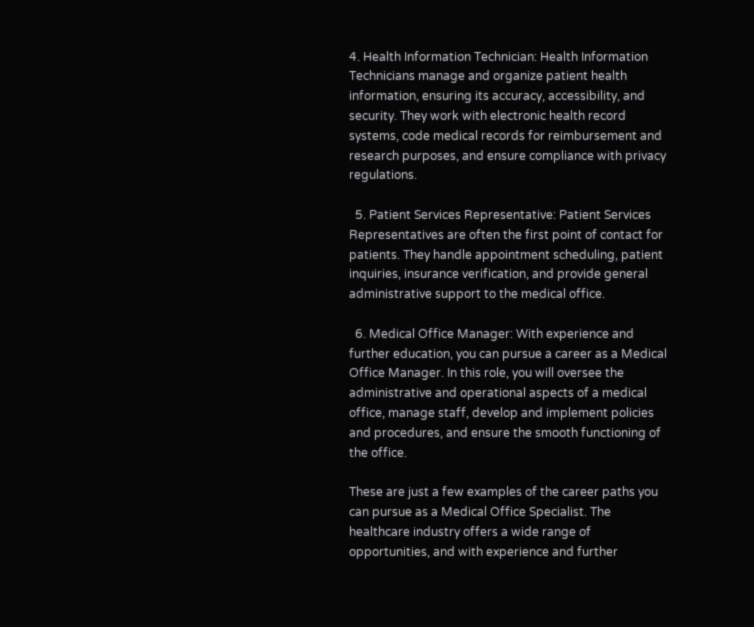4. Health Information Technician: Health Information Technicians manage and organize patient health information, ensuring its accuracy, accessibility, and security. They work with electronic health record systems, code medical records for reimbursement and research purposes, and ensure compliance with privacy regulations.

  5. Patient Services Representative: Patient Services Representatives are often the first point of contact for patients. They handle appointment scheduling, patient inquiries, insurance verification, and provide general administrative support to the medical office.

  6. Medical Office Manager: With experience and further education, you can pursue a career as a Medical Office Manager. In this role, you will oversee the administrative and operational aspects of a medical office, manage staff, develop and implement policies and procedures, and ensure the smooth functioning of the office.

These are just a few examples of the career paths you can pursue as a Medical Office Specialist. The healthcare industry offers a wide range of opportunities, and with experience and further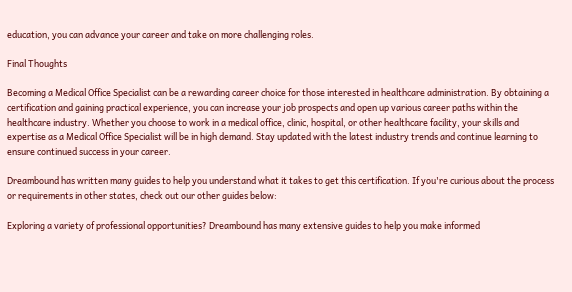education, you can advance your career and take on more challenging roles.

Final Thoughts

Becoming a Medical Office Specialist can be a rewarding career choice for those interested in healthcare administration. By obtaining a certification and gaining practical experience, you can increase your job prospects and open up various career paths within the healthcare industry. Whether you choose to work in a medical office, clinic, hospital, or other healthcare facility, your skills and expertise as a Medical Office Specialist will be in high demand. Stay updated with the latest industry trends and continue learning to ensure continued success in your career.

Dreambound has written many guides to help you understand what it takes to get this certification. If you're curious about the process or requirements in other states, check out our other guides below:

Exploring a variety of professional opportunities? Dreambound has many extensive guides to help you make informed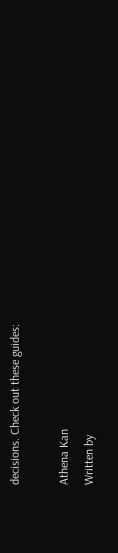decisions. Check out these guides:

Athena Kan
Written by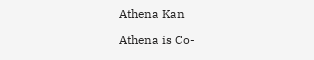Athena Kan

Athena is Co-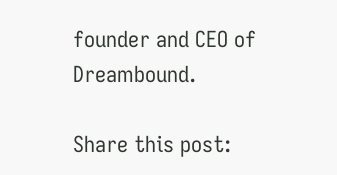founder and CEO of Dreambound.

Share this post: